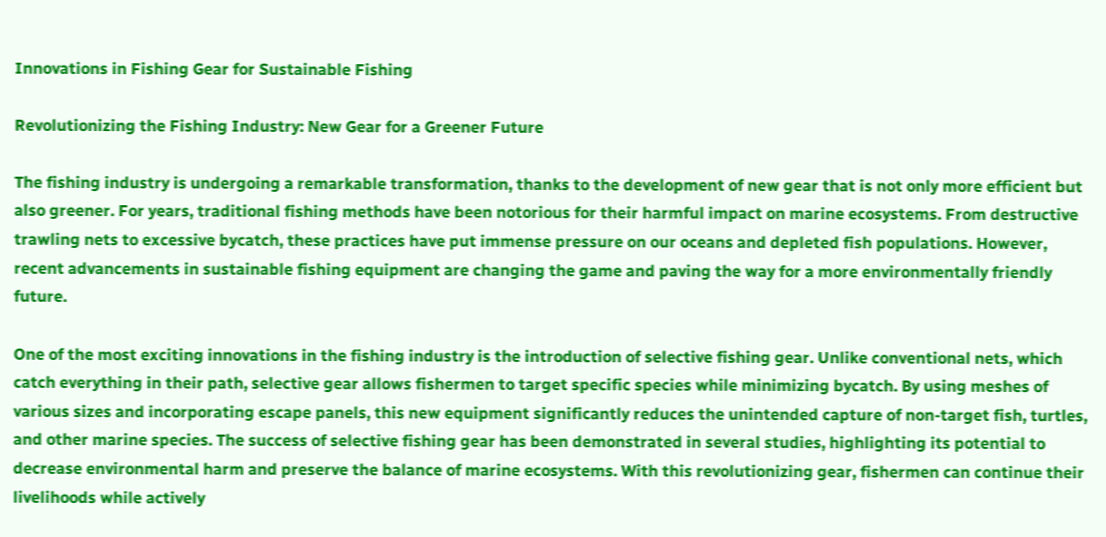Innovations in Fishing Gear for Sustainable Fishing

Revolutionizing the Fishing Industry: New Gear for a Greener Future

The fishing industry is undergoing a remarkable transformation, thanks to the development of new gear that is not only more efficient but also greener. For years, traditional fishing methods have been notorious for their harmful impact on marine ecosystems. From destructive trawling nets to excessive bycatch, these practices have put immense pressure on our oceans and depleted fish populations. However, recent advancements in sustainable fishing equipment are changing the game and paving the way for a more environmentally friendly future.

One of the most exciting innovations in the fishing industry is the introduction of selective fishing gear. Unlike conventional nets, which catch everything in their path, selective gear allows fishermen to target specific species while minimizing bycatch. By using meshes of various sizes and incorporating escape panels, this new equipment significantly reduces the unintended capture of non-target fish, turtles, and other marine species. The success of selective fishing gear has been demonstrated in several studies, highlighting its potential to decrease environmental harm and preserve the balance of marine ecosystems. With this revolutionizing gear, fishermen can continue their livelihoods while actively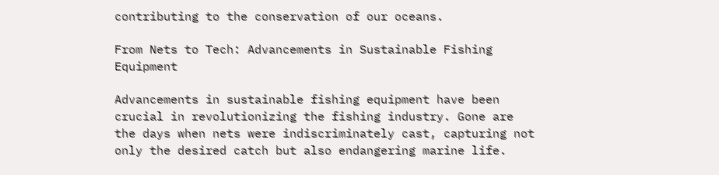contributing to the conservation of our oceans.

From Nets to Tech: Advancements in Sustainable Fishing Equipment

Advancements in sustainable fishing equipment have been crucial in revolutionizing the fishing industry. Gone are the days when nets were indiscriminately cast, capturing not only the desired catch but also endangering marine life.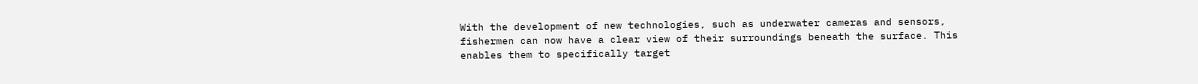With the development of new technologies, such as underwater cameras and sensors, fishermen can now have a clear view of their surroundings beneath the surface. This enables them to specifically target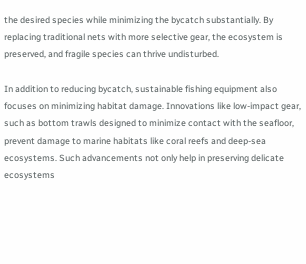the desired species while minimizing the bycatch substantially. By replacing traditional nets with more selective gear, the ecosystem is preserved, and fragile species can thrive undisturbed.

In addition to reducing bycatch, sustainable fishing equipment also focuses on minimizing habitat damage. Innovations like low-impact gear, such as bottom trawls designed to minimize contact with the seafloor, prevent damage to marine habitats like coral reefs and deep-sea ecosystems. Such advancements not only help in preserving delicate ecosystems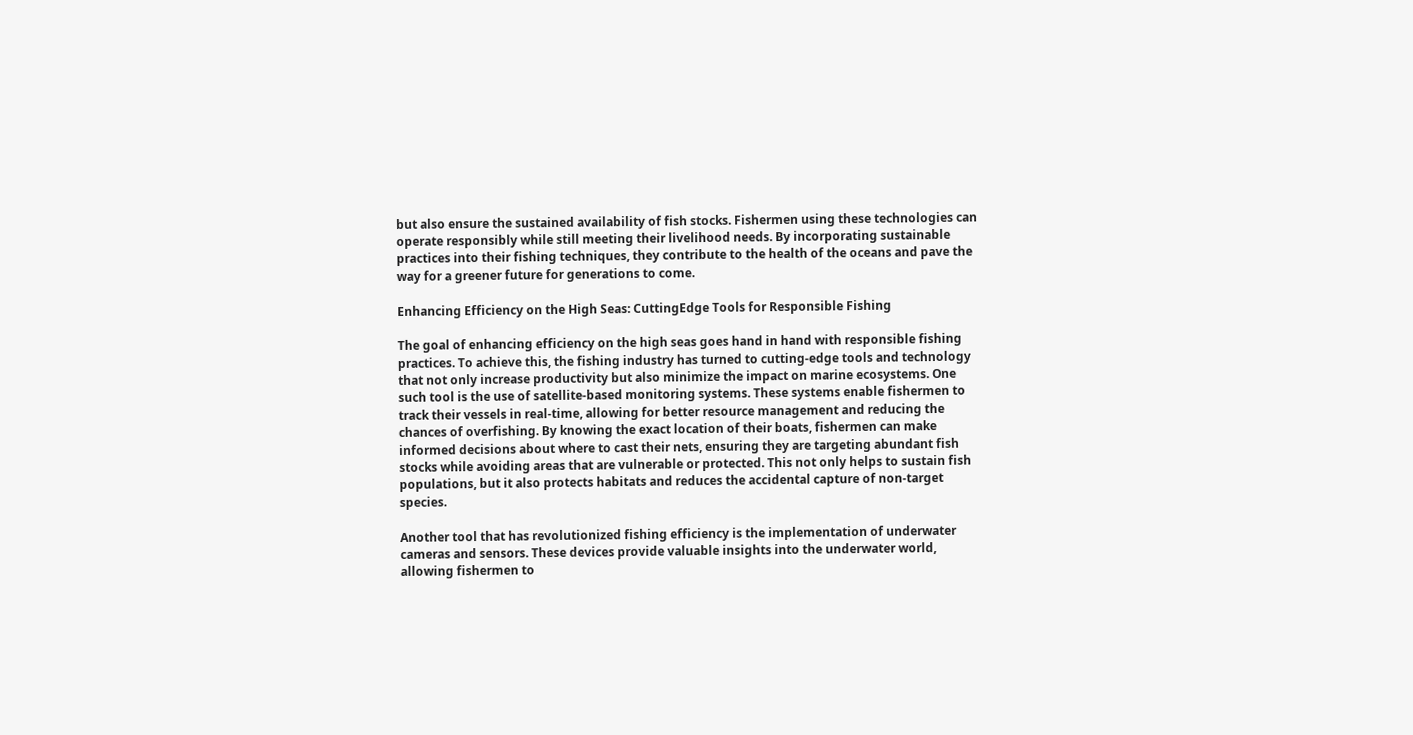but also ensure the sustained availability of fish stocks. Fishermen using these technologies can operate responsibly while still meeting their livelihood needs. By incorporating sustainable practices into their fishing techniques, they contribute to the health of the oceans and pave the way for a greener future for generations to come.

Enhancing Efficiency on the High Seas: CuttingEdge Tools for Responsible Fishing

The goal of enhancing efficiency on the high seas goes hand in hand with responsible fishing practices. To achieve this, the fishing industry has turned to cutting-edge tools and technology that not only increase productivity but also minimize the impact on marine ecosystems. One such tool is the use of satellite-based monitoring systems. These systems enable fishermen to track their vessels in real-time, allowing for better resource management and reducing the chances of overfishing. By knowing the exact location of their boats, fishermen can make informed decisions about where to cast their nets, ensuring they are targeting abundant fish stocks while avoiding areas that are vulnerable or protected. This not only helps to sustain fish populations, but it also protects habitats and reduces the accidental capture of non-target species.

Another tool that has revolutionized fishing efficiency is the implementation of underwater cameras and sensors. These devices provide valuable insights into the underwater world, allowing fishermen to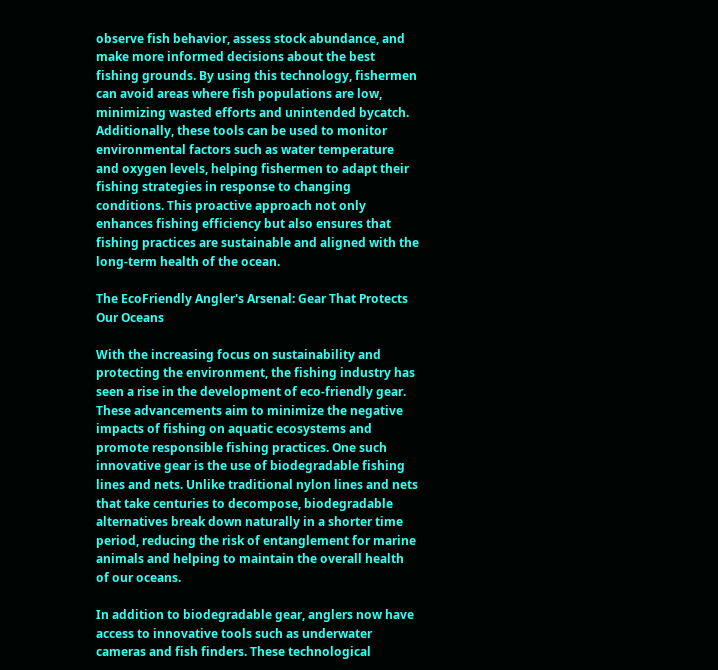observe fish behavior, assess stock abundance, and make more informed decisions about the best fishing grounds. By using this technology, fishermen can avoid areas where fish populations are low, minimizing wasted efforts and unintended bycatch. Additionally, these tools can be used to monitor environmental factors such as water temperature and oxygen levels, helping fishermen to adapt their fishing strategies in response to changing conditions. This proactive approach not only enhances fishing efficiency but also ensures that fishing practices are sustainable and aligned with the long-term health of the ocean.

The EcoFriendly Angler's Arsenal: Gear That Protects Our Oceans

With the increasing focus on sustainability and protecting the environment, the fishing industry has seen a rise in the development of eco-friendly gear. These advancements aim to minimize the negative impacts of fishing on aquatic ecosystems and promote responsible fishing practices. One such innovative gear is the use of biodegradable fishing lines and nets. Unlike traditional nylon lines and nets that take centuries to decompose, biodegradable alternatives break down naturally in a shorter time period, reducing the risk of entanglement for marine animals and helping to maintain the overall health of our oceans.

In addition to biodegradable gear, anglers now have access to innovative tools such as underwater cameras and fish finders. These technological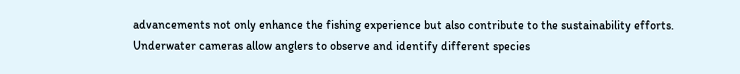advancements not only enhance the fishing experience but also contribute to the sustainability efforts. Underwater cameras allow anglers to observe and identify different species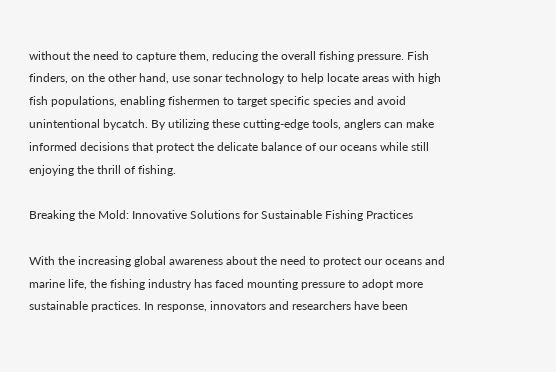without the need to capture them, reducing the overall fishing pressure. Fish finders, on the other hand, use sonar technology to help locate areas with high fish populations, enabling fishermen to target specific species and avoid unintentional bycatch. By utilizing these cutting-edge tools, anglers can make informed decisions that protect the delicate balance of our oceans while still enjoying the thrill of fishing.

Breaking the Mold: Innovative Solutions for Sustainable Fishing Practices

With the increasing global awareness about the need to protect our oceans and marine life, the fishing industry has faced mounting pressure to adopt more sustainable practices. In response, innovators and researchers have been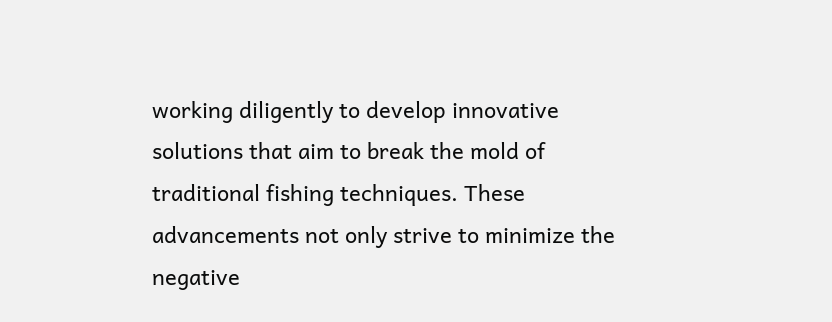working diligently to develop innovative solutions that aim to break the mold of traditional fishing techniques. These advancements not only strive to minimize the negative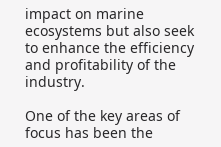impact on marine ecosystems but also seek to enhance the efficiency and profitability of the industry.

One of the key areas of focus has been the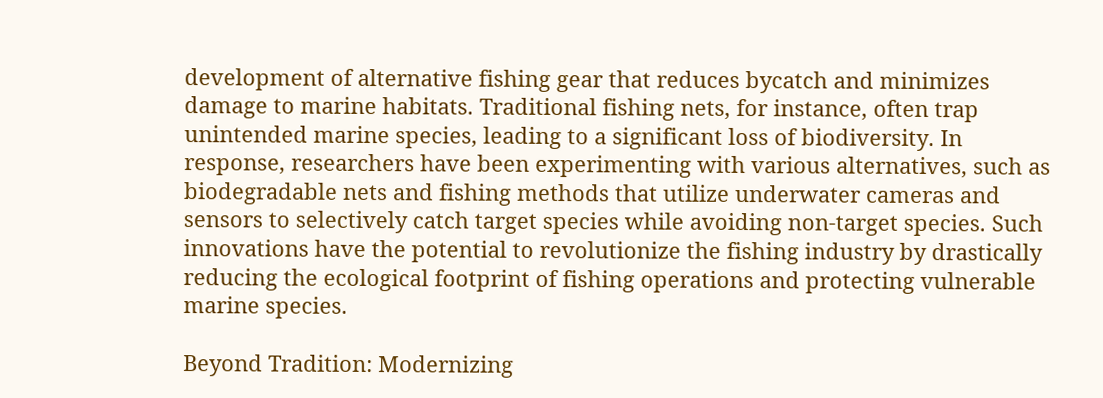development of alternative fishing gear that reduces bycatch and minimizes damage to marine habitats. Traditional fishing nets, for instance, often trap unintended marine species, leading to a significant loss of biodiversity. In response, researchers have been experimenting with various alternatives, such as biodegradable nets and fishing methods that utilize underwater cameras and sensors to selectively catch target species while avoiding non-target species. Such innovations have the potential to revolutionize the fishing industry by drastically reducing the ecological footprint of fishing operations and protecting vulnerable marine species.

Beyond Tradition: Modernizing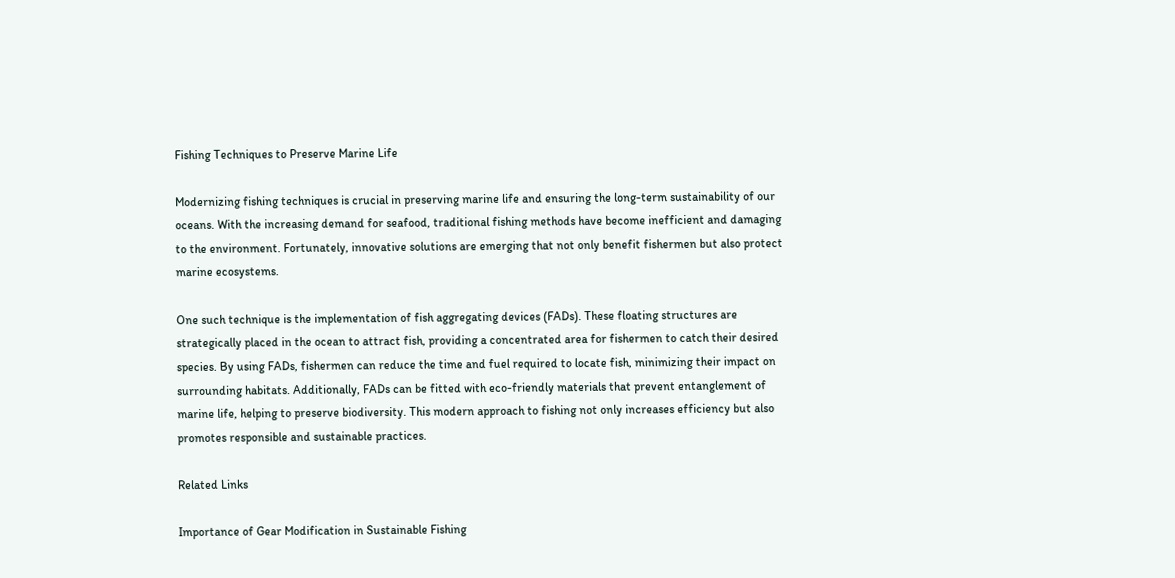Fishing Techniques to Preserve Marine Life

Modernizing fishing techniques is crucial in preserving marine life and ensuring the long-term sustainability of our oceans. With the increasing demand for seafood, traditional fishing methods have become inefficient and damaging to the environment. Fortunately, innovative solutions are emerging that not only benefit fishermen but also protect marine ecosystems.

One such technique is the implementation of fish aggregating devices (FADs). These floating structures are strategically placed in the ocean to attract fish, providing a concentrated area for fishermen to catch their desired species. By using FADs, fishermen can reduce the time and fuel required to locate fish, minimizing their impact on surrounding habitats. Additionally, FADs can be fitted with eco-friendly materials that prevent entanglement of marine life, helping to preserve biodiversity. This modern approach to fishing not only increases efficiency but also promotes responsible and sustainable practices.

Related Links

Importance of Gear Modification in Sustainable Fishing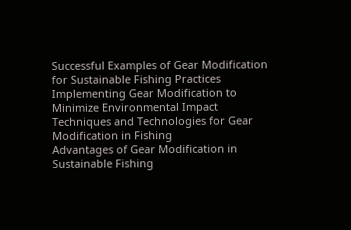Successful Examples of Gear Modification for Sustainable Fishing Practices
Implementing Gear Modification to Minimize Environmental Impact
Techniques and Technologies for Gear Modification in Fishing
Advantages of Gear Modification in Sustainable Fishing